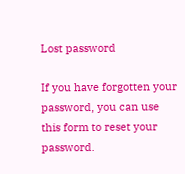Lost password

If you have forgotten your password, you can use this form to reset your password.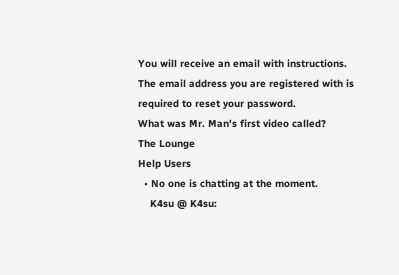You will receive an email with instructions.
The email address you are registered with is required to reset your password.
What was Mr. Man's first video called?
The Lounge
Help Users
  • No one is chatting at the moment.
    K4su @ K4su: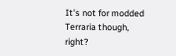It's not for modded Terraria though, right?